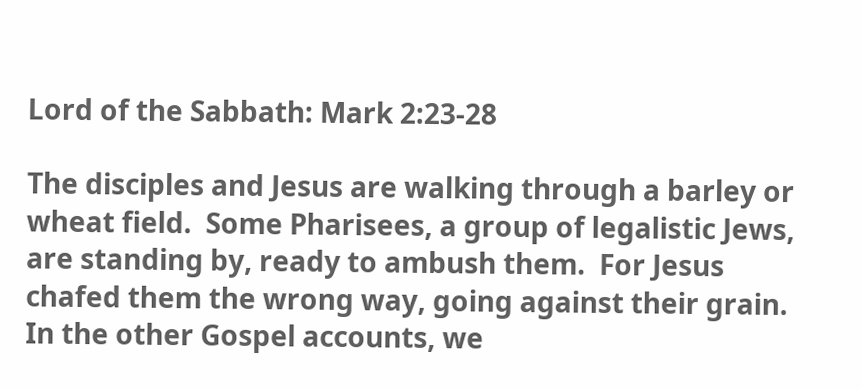Lord of the Sabbath: Mark 2:23-28

The disciples and Jesus are walking through a barley or wheat field.  Some Pharisees, a group of legalistic Jews, are standing by, ready to ambush them.  For Jesus chafed them the wrong way, going against their grain.  In the other Gospel accounts, we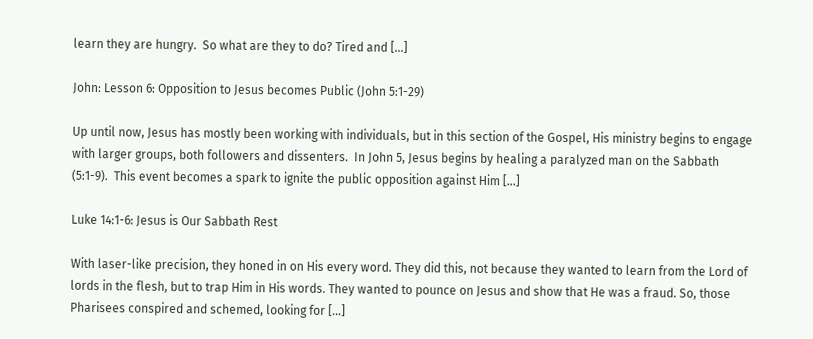learn they are hungry.  So what are they to do? Tired and […]

John: Lesson 6: Opposition to Jesus becomes Public (John 5:1-29)

Up until now, Jesus has mostly been working with individuals, but in this section of the Gospel, His ministry begins to engage with larger groups, both followers and dissenters.  In John 5, Jesus begins by healing a paralyzed man on the Sabbath (5:1-9).  This event becomes a spark to ignite the public opposition against Him […]

Luke 14:1-6: Jesus is Our Sabbath Rest

With laser-like precision, they honed in on His every word. They did this, not because they wanted to learn from the Lord of lords in the flesh, but to trap Him in His words. They wanted to pounce on Jesus and show that He was a fraud. So, those Pharisees conspired and schemed, looking for […]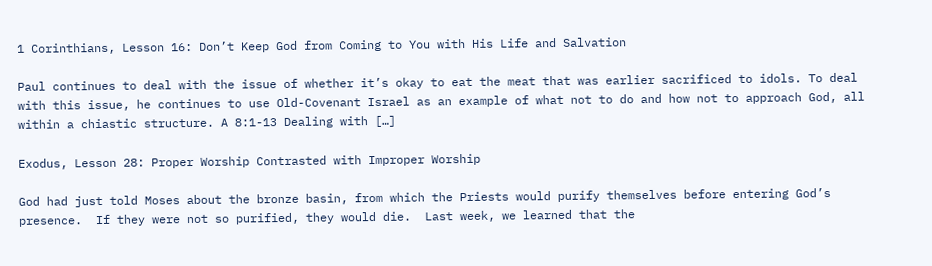1 Corinthians, Lesson 16: Don’t Keep God from Coming to You with His Life and Salvation

Paul continues to deal with the issue of whether it’s okay to eat the meat that was earlier sacrificed to idols. To deal with this issue, he continues to use Old-Covenant Israel as an example of what not to do and how not to approach God, all within a chiastic structure. A 8:1-13 Dealing with […]

Exodus, Lesson 28: Proper Worship Contrasted with Improper Worship

God had just told Moses about the bronze basin, from which the Priests would purify themselves before entering God’s presence.  If they were not so purified, they would die.  Last week, we learned that the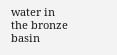water in the bronze basin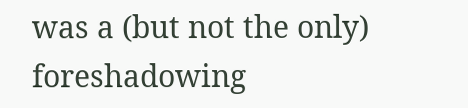was a (but not the only) foreshadowing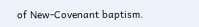of New-Covenant baptism.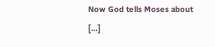Now God tells Moses about […]